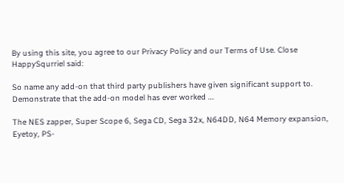By using this site, you agree to our Privacy Policy and our Terms of Use. Close
HappySqurriel said:

So name any add-on that third party publishers have given significant support to. Demonstrate that the add-on model has ever worked ...

The NES zapper, Super Scope 6, Sega CD, Sega 32x, N64DD, N64 Memory expansion, Eyetoy, PS-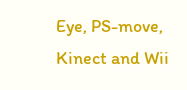Eye, PS-move, Kinect and Wii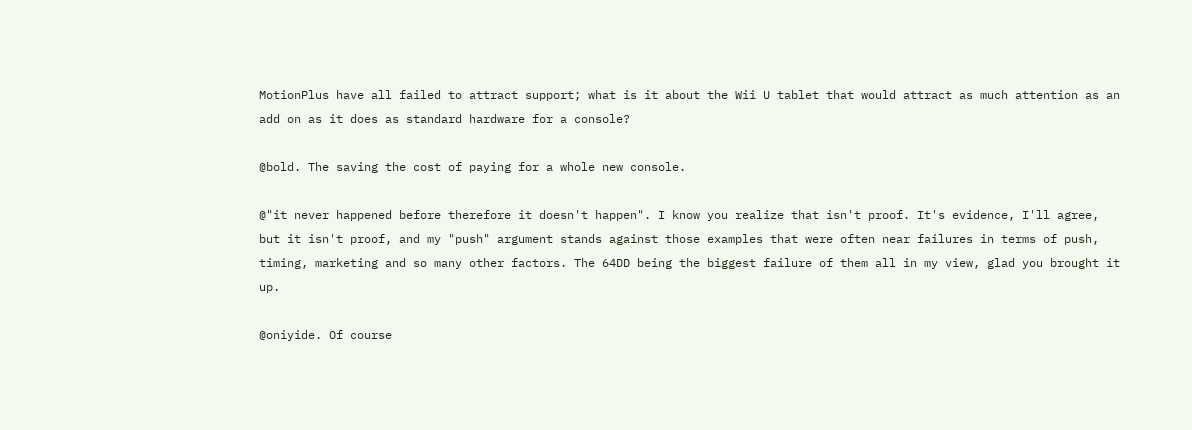MotionPlus have all failed to attract support; what is it about the Wii U tablet that would attract as much attention as an add on as it does as standard hardware for a console?

@bold. The saving the cost of paying for a whole new console.

@"it never happened before therefore it doesn't happen". I know you realize that isn't proof. It's evidence, I'll agree, but it isn't proof, and my "push" argument stands against those examples that were often near failures in terms of push, timing, marketing and so many other factors. The 64DD being the biggest failure of them all in my view, glad you brought it up.

@oniyide. Of course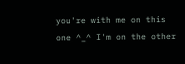you're with me on this one ^_^ I'm on the other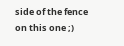side of the fence on this one ;)